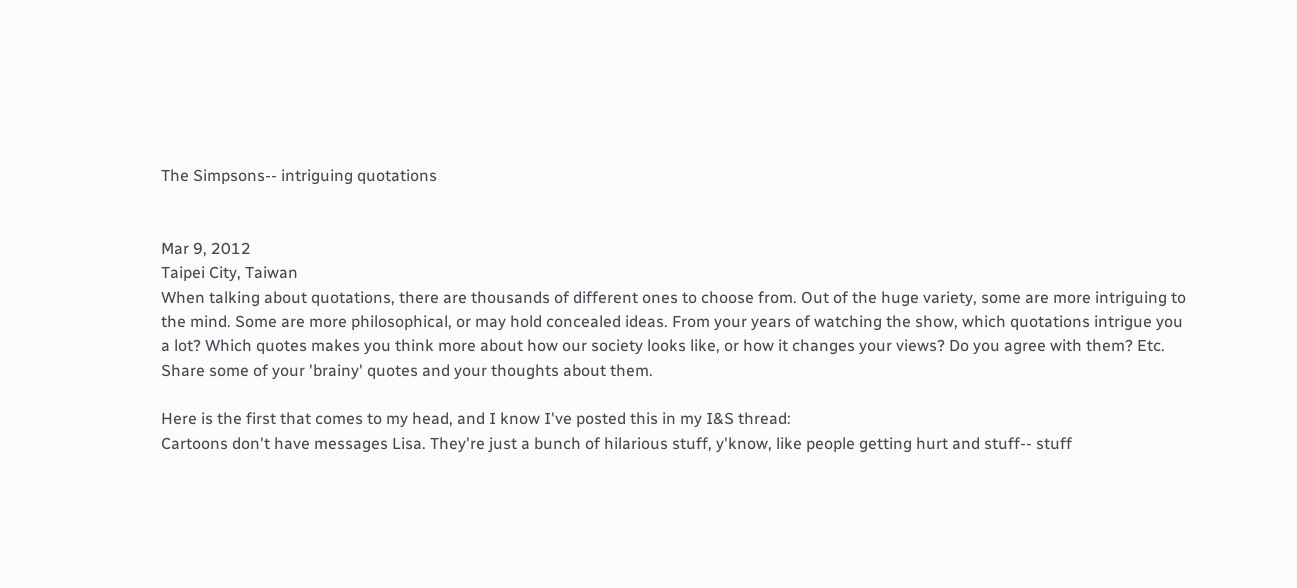The Simpsons-- intriguing quotations


Mar 9, 2012
Taipei City, Taiwan
When talking about quotations, there are thousands of different ones to choose from. Out of the huge variety, some are more intriguing to the mind. Some are more philosophical, or may hold concealed ideas. From your years of watching the show, which quotations intrigue you a lot? Which quotes makes you think more about how our society looks like, or how it changes your views? Do you agree with them? Etc.
Share some of your 'brainy' quotes and your thoughts about them.

Here is the first that comes to my head, and I know I've posted this in my I&S thread:
Cartoons don't have messages Lisa. They're just a bunch of hilarious stuff, y'know, like people getting hurt and stuff-- stuff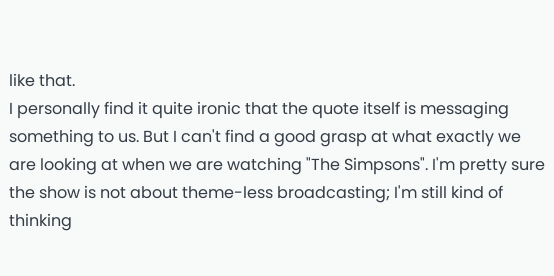like that.
I personally find it quite ironic that the quote itself is messaging something to us. But I can't find a good grasp at what exactly we are looking at when we are watching "The Simpsons". I'm pretty sure the show is not about theme-less broadcasting; I'm still kind of thinking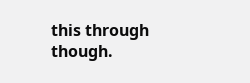this through though.